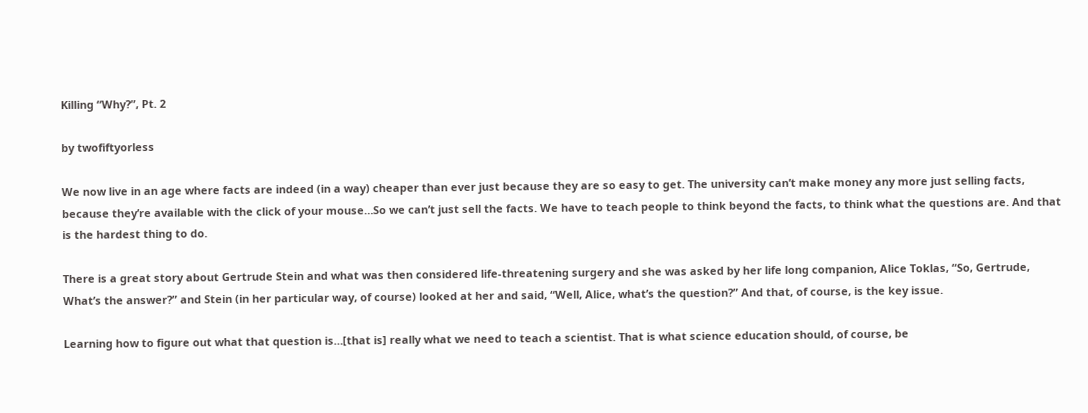Killing “Why?”, Pt. 2

by twofiftyorless

We now live in an age where facts are indeed (in a way) cheaper than ever just because they are so easy to get. The university can’t make money any more just selling facts, because they’re available with the click of your mouse…So we can’t just sell the facts. We have to teach people to think beyond the facts, to think what the questions are. And that is the hardest thing to do.

There is a great story about Gertrude Stein and what was then considered life-threatening surgery and she was asked by her life long companion, Alice Toklas, “So, Gertrude, What’s the answer?” and Stein (in her particular way, of course) looked at her and said, “Well, Alice, what’s the question?” And that, of course, is the key issue.

Learning how to figure out what that question is…[that is] really what we need to teach a scientist. That is what science education should, of course, be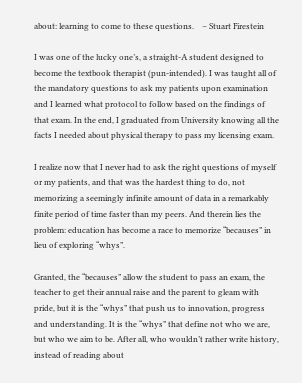about: learning to come to these questions.    – Stuart Firestein

I was one of the lucky one’s, a straight-A student designed to become the textbook therapist (pun-intended). I was taught all of the mandatory questions to ask my patients upon examination and I learned what protocol to follow based on the findings of that exam. In the end, I graduated from University knowing all the facts I needed about physical therapy to pass my licensing exam.

I realize now that I never had to ask the right questions of myself or my patients, and that was the hardest thing to do, not memorizing a seemingly infinite amount of data in a remarkably finite period of time faster than my peers. And therein lies the problem: education has become a race to memorize “becauses” in lieu of exploring “whys”.

Granted, the “becauses” allow the student to pass an exam, the teacher to get their annual raise and the parent to gleam with pride, but it is the “whys” that push us to innovation, progress and understanding. It is the “whys” that define not who we are, but who we aim to be. After all, who wouldn’t rather write history, instead of reading about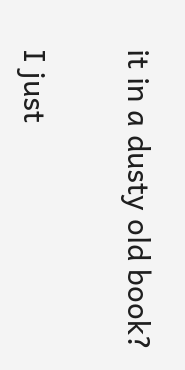it in a dusty old book?

I just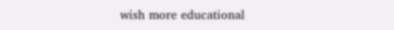wish more educational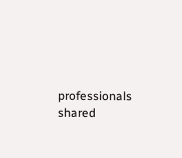professionals shared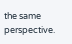the same perspective.